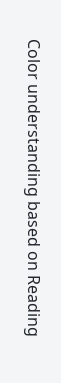Color understanding based on Reading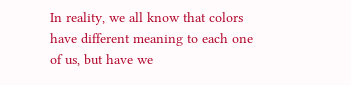In reality, we all know that colors have different meaning to each one of us, but have we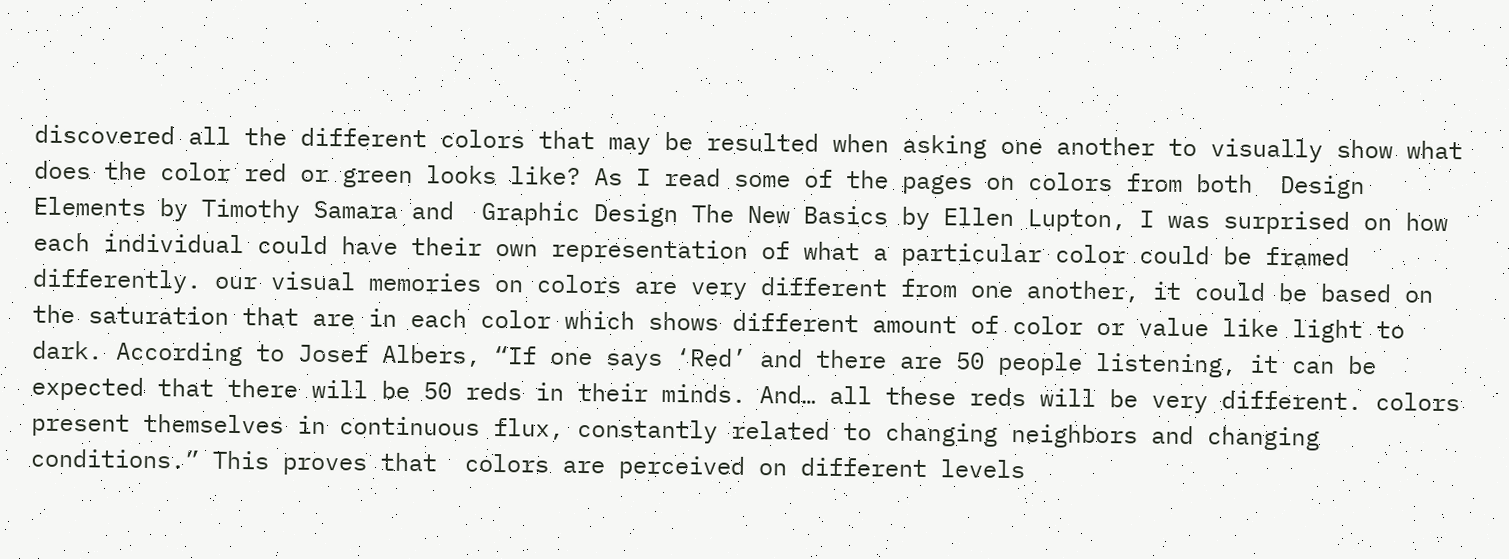discovered all the different colors that may be resulted when asking one another to visually show what does the color red or green looks like? As I read some of the pages on colors from both  Design Elements by Timothy Samara and  Graphic Design The New Basics by Ellen Lupton, I was surprised on how each individual could have their own representation of what a particular color could be framed differently. our visual memories on colors are very different from one another, it could be based on the saturation that are in each color which shows different amount of color or value like light to dark. According to Josef Albers, “If one says ‘Red’ and there are 50 people listening, it can be expected that there will be 50 reds in their minds. And… all these reds will be very different. colors present themselves in continuous flux, constantly related to changing neighbors and changing conditions.” This proves that  colors are perceived on different levels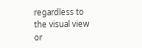regardless to the visual view or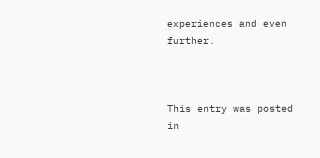experiences and even further.



This entry was posted in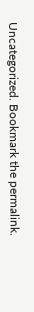Uncategorized. Bookmark the permalink.